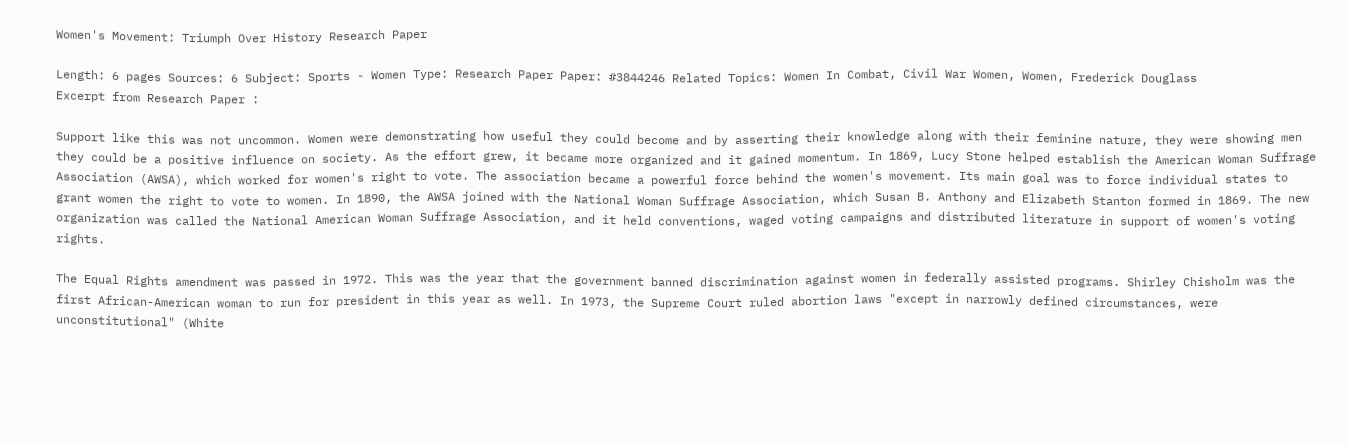Women's Movement: Triumph Over History Research Paper

Length: 6 pages Sources: 6 Subject: Sports - Women Type: Research Paper Paper: #3844246 Related Topics: Women In Combat, Civil War Women, Women, Frederick Douglass
Excerpt from Research Paper :

Support like this was not uncommon. Women were demonstrating how useful they could become and by asserting their knowledge along with their feminine nature, they were showing men they could be a positive influence on society. As the effort grew, it became more organized and it gained momentum. In 1869, Lucy Stone helped establish the American Woman Suffrage Association (AWSA), which worked for women's right to vote. The association became a powerful force behind the women's movement. Its main goal was to force individual states to grant women the right to vote to women. In 1890, the AWSA joined with the National Woman Suffrage Association, which Susan B. Anthony and Elizabeth Stanton formed in 1869. The new organization was called the National American Woman Suffrage Association, and it held conventions, waged voting campaigns and distributed literature in support of women's voting rights.

The Equal Rights amendment was passed in 1972. This was the year that the government banned discrimination against women in federally assisted programs. Shirley Chisholm was the first African-American woman to run for president in this year as well. In 1973, the Supreme Court ruled abortion laws "except in narrowly defined circumstances, were unconstitutional" (White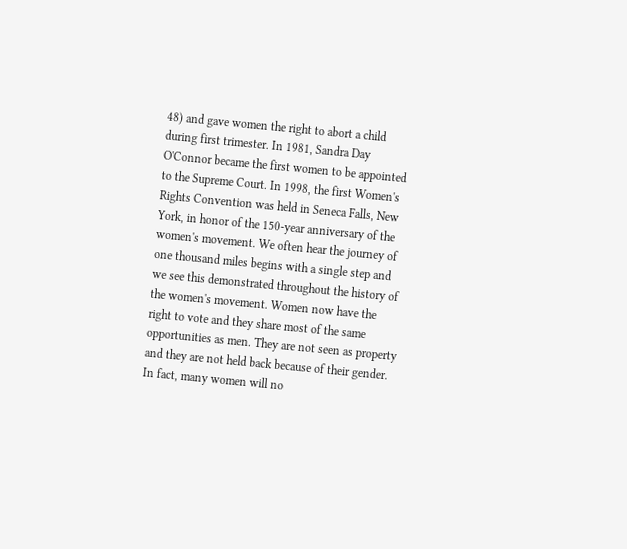48) and gave women the right to abort a child during first trimester. In 1981, Sandra Day O'Connor became the first women to be appointed to the Supreme Court. In 1998, the first Women's Rights Convention was held in Seneca Falls, New York, in honor of the 150-year anniversary of the women's movement. We often hear the journey of one thousand miles begins with a single step and we see this demonstrated throughout the history of the women's movement. Women now have the right to vote and they share most of the same opportunities as men. They are not seen as property and they are not held back because of their gender. In fact, many women will no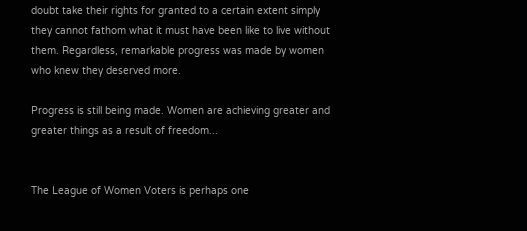doubt take their rights for granted to a certain extent simply they cannot fathom what it must have been like to live without them. Regardless, remarkable progress was made by women who knew they deserved more.

Progress is still being made. Women are achieving greater and greater things as a result of freedom...


The League of Women Voters is perhaps one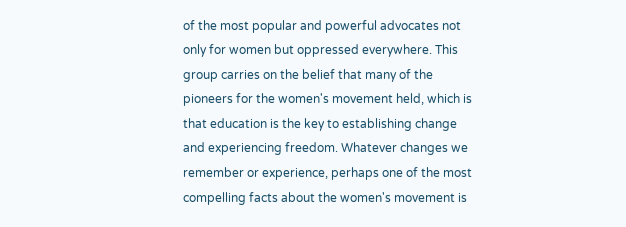of the most popular and powerful advocates not only for women but oppressed everywhere. This group carries on the belief that many of the pioneers for the women's movement held, which is that education is the key to establishing change and experiencing freedom. Whatever changes we remember or experience, perhaps one of the most compelling facts about the women's movement is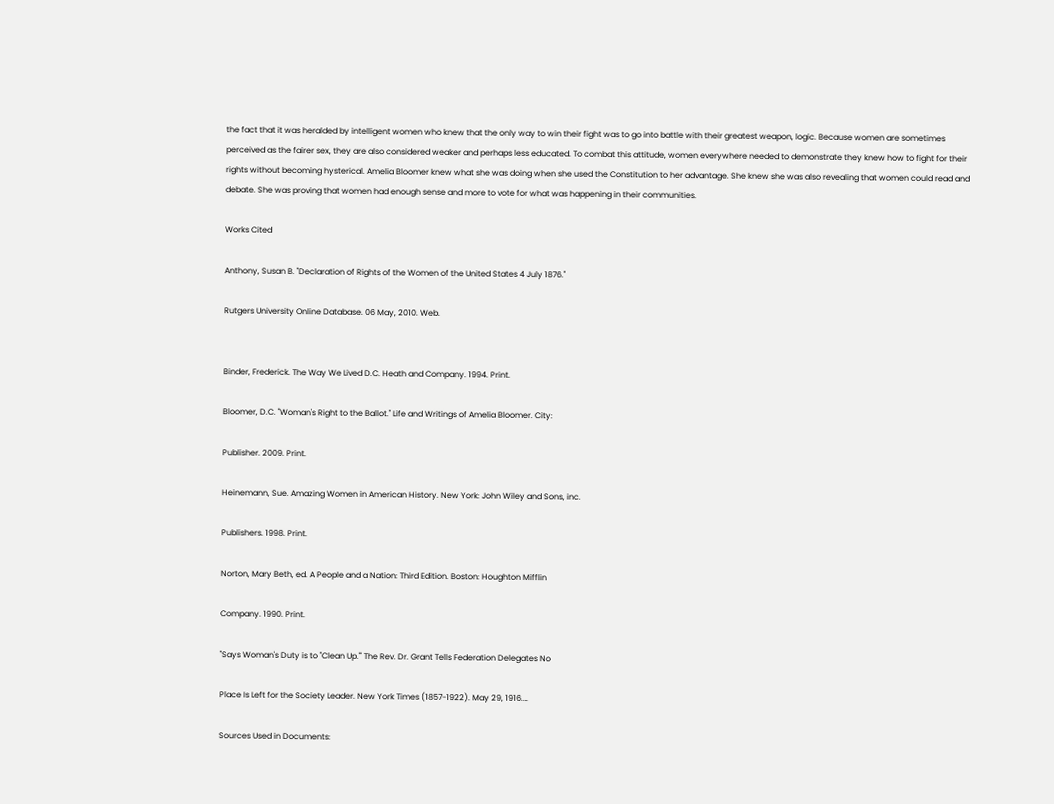the fact that it was heralded by intelligent women who knew that the only way to win their fight was to go into battle with their greatest weapon, logic. Because women are sometimes perceived as the fairer sex, they are also considered weaker and perhaps less educated. To combat this attitude, women everywhere needed to demonstrate they knew how to fight for their rights without becoming hysterical. Amelia Bloomer knew what she was doing when she used the Constitution to her advantage. She knew she was also revealing that women could read and debate. She was proving that women had enough sense and more to vote for what was happening in their communities.

Works Cited

Anthony, Susan B. "Declaration of Rights of the Women of the United States 4 July 1876."

Rutgers University Online Database. 06 May, 2010. Web.


Binder, Frederick. The Way We Lived D.C. Heath and Company. 1994. Print.

Bloomer, D.C. "Woman's Right to the Ballot." Life and Writings of Amelia Bloomer. City:

Publisher. 2009. Print.

Heinemann, Sue. Amazing Women in American History. New York: John Wiley and Sons, inc.

Publishers. 1998. Print.

Norton, Mary Beth, ed. A People and a Nation: Third Edition. Boston: Houghton Mifflin

Company. 1990. Print.

"Says Woman's Duty is to "Clean Up.'" The Rev. Dr. Grant Tells Federation Delegates No

Place Is Left for the Society Leader. New York Times (1857-1922). May 29, 1916.…

Sources Used in Documents: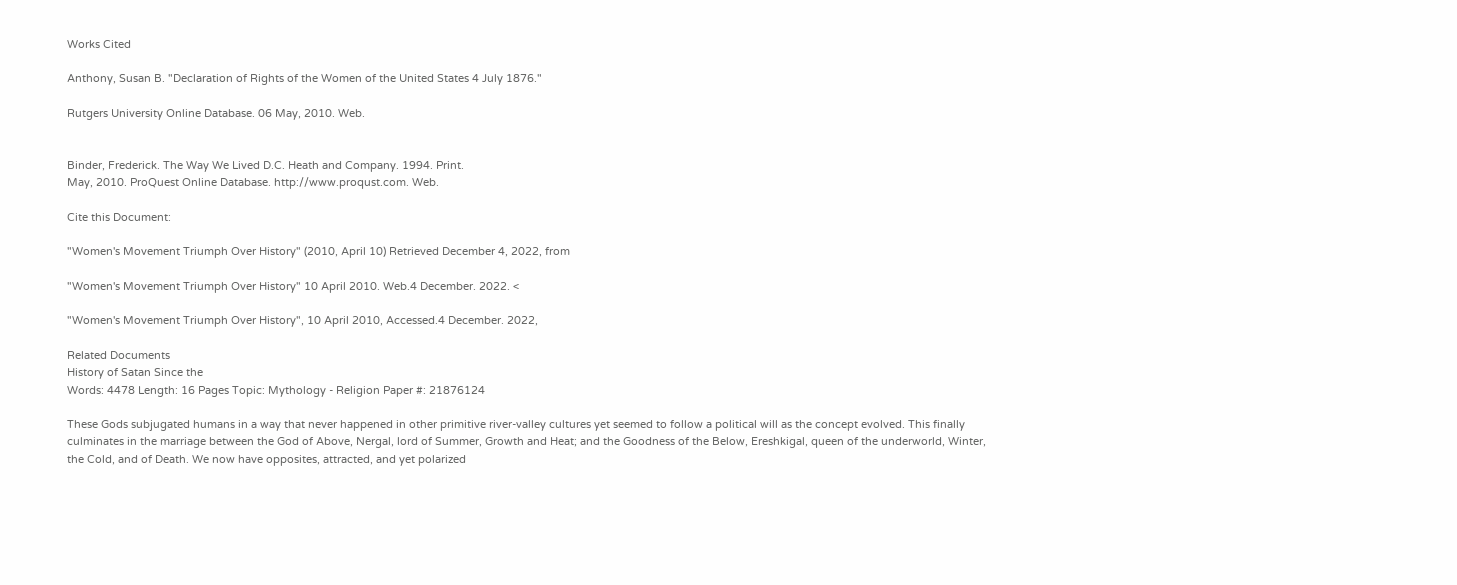Works Cited

Anthony, Susan B. "Declaration of Rights of the Women of the United States 4 July 1876."

Rutgers University Online Database. 06 May, 2010. Web.


Binder, Frederick. The Way We Lived D.C. Heath and Company. 1994. Print.
May, 2010. ProQuest Online Database. http://www.proqust.com. Web.

Cite this Document:

"Women's Movement Triumph Over History" (2010, April 10) Retrieved December 4, 2022, from

"Women's Movement Triumph Over History" 10 April 2010. Web.4 December. 2022. <

"Women's Movement Triumph Over History", 10 April 2010, Accessed.4 December. 2022,

Related Documents
History of Satan Since the
Words: 4478 Length: 16 Pages Topic: Mythology - Religion Paper #: 21876124

These Gods subjugated humans in a way that never happened in other primitive river-valley cultures yet seemed to follow a political will as the concept evolved. This finally culminates in the marriage between the God of Above, Nergal, lord of Summer, Growth and Heat; and the Goodness of the Below, Ereshkigal, queen of the underworld, Winter, the Cold, and of Death. We now have opposites, attracted, and yet polarized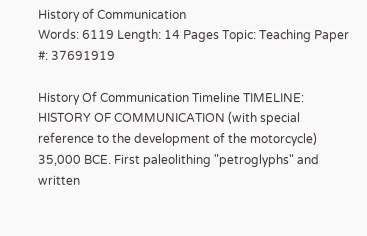History of Communication
Words: 6119 Length: 14 Pages Topic: Teaching Paper #: 37691919

History Of Communication Timeline TIMELINE: HISTORY OF COMMUNICATION (with special reference to the development of the motorcycle) 35,000 BCE. First paleolithing "petroglyphs" and written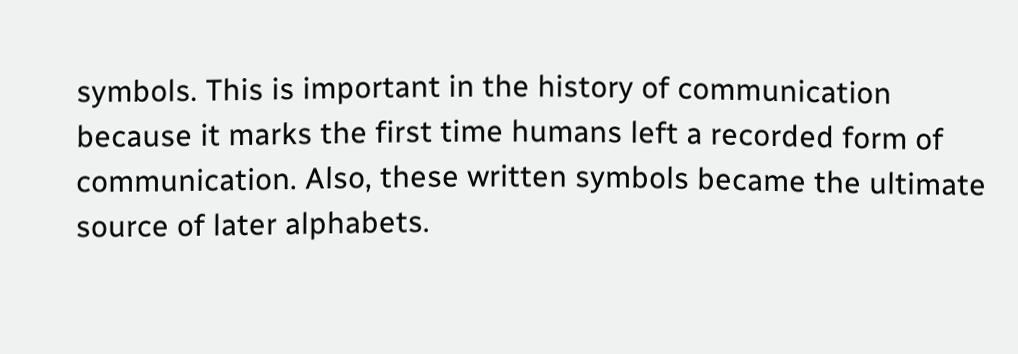symbols. This is important in the history of communication because it marks the first time humans left a recorded form of communication. Also, these written symbols became the ultimate source of later alphabets.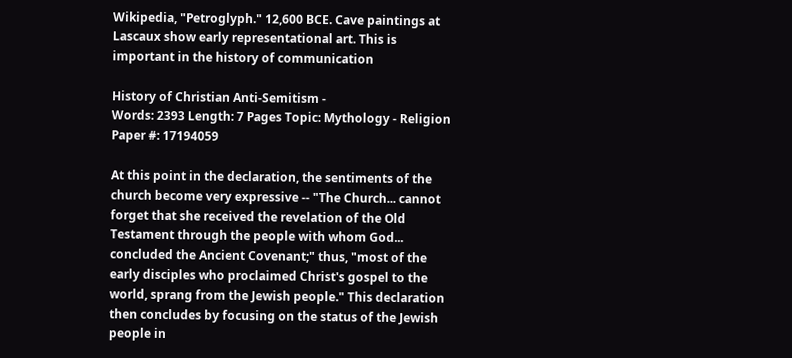Wikipedia, "Petroglyph." 12,600 BCE. Cave paintings at Lascaux show early representational art. This is important in the history of communication

History of Christian Anti-Semitism -
Words: 2393 Length: 7 Pages Topic: Mythology - Religion Paper #: 17194059

At this point in the declaration, the sentiments of the church become very expressive -- "The Church... cannot forget that she received the revelation of the Old Testament through the people with whom God... concluded the Ancient Covenant;" thus, "most of the early disciples who proclaimed Christ's gospel to the world, sprang from the Jewish people." This declaration then concludes by focusing on the status of the Jewish people in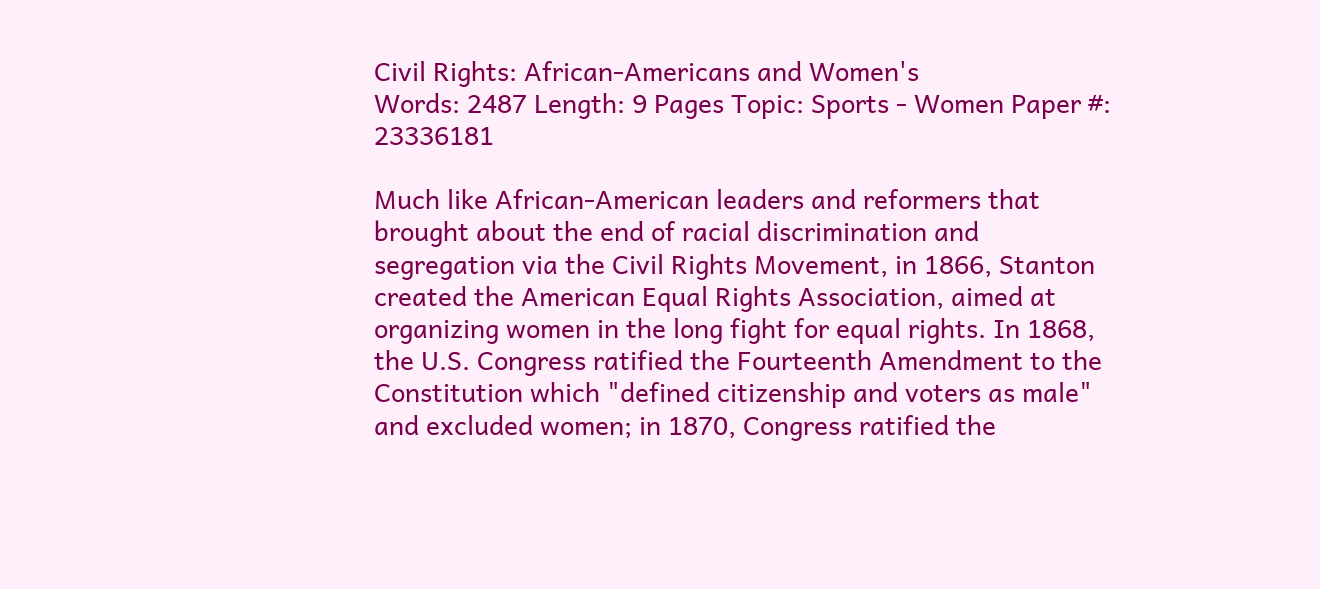Civil Rights: African-Americans and Women's
Words: 2487 Length: 9 Pages Topic: Sports - Women Paper #: 23336181

Much like African-American leaders and reformers that brought about the end of racial discrimination and segregation via the Civil Rights Movement, in 1866, Stanton created the American Equal Rights Association, aimed at organizing women in the long fight for equal rights. In 1868, the U.S. Congress ratified the Fourteenth Amendment to the Constitution which "defined citizenship and voters as male" and excluded women; in 1870, Congress ratified the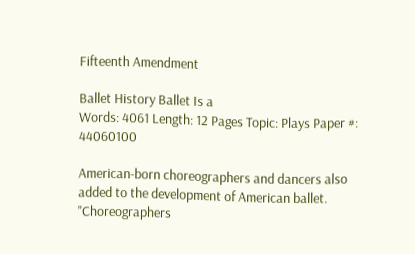Fifteenth Amendment

Ballet History Ballet Is a
Words: 4061 Length: 12 Pages Topic: Plays Paper #: 44060100

American-born choreographers and dancers also added to the development of American ballet. "Choreographers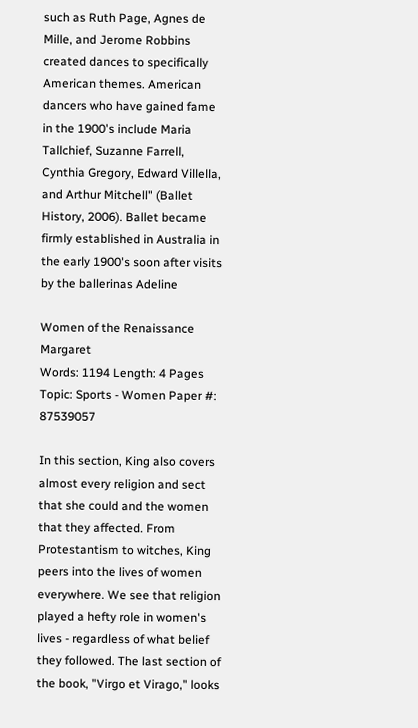such as Ruth Page, Agnes de Mille, and Jerome Robbins created dances to specifically American themes. American dancers who have gained fame in the 1900's include Maria Tallchief, Suzanne Farrell, Cynthia Gregory, Edward Villella, and Arthur Mitchell" (Ballet History, 2006). Ballet became firmly established in Australia in the early 1900's soon after visits by the ballerinas Adeline

Women of the Renaissance Margaret
Words: 1194 Length: 4 Pages Topic: Sports - Women Paper #: 87539057

In this section, King also covers almost every religion and sect that she could and the women that they affected. From Protestantism to witches, King peers into the lives of women everywhere. We see that religion played a hefty role in women's lives - regardless of what belief they followed. The last section of the book, "Virgo et Virago," looks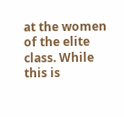at the women of the elite class. While this is